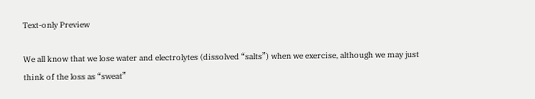Text-only Preview

We all know that we lose water and electrolytes (dissolved “salts”) when we exercise, although we may just think of the loss as “sweat”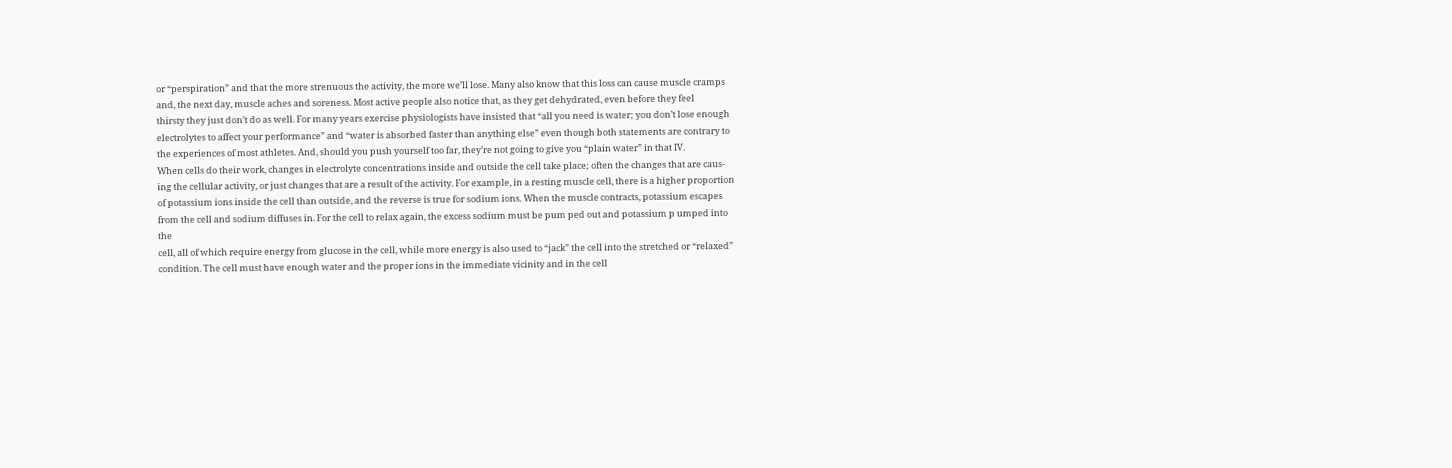or “perspiration” and that the more strenuous the activity, the more we’ll lose. Many also know that this loss can cause muscle cramps
and, the next day, muscle aches and soreness. Most active people also notice that, as they get dehydrated, even before they feel
thirsty they just don’t do as well. For many years exercise physiologists have insisted that “all you need is water; you don’t lose enough
electrolytes to affect your performance” and “water is absorbed faster than anything else” even though both statements are contrary to
the experiences of most athletes. And, should you push yourself too far, they’re not going to give you “plain water” in that IV.
When cells do their work, changes in electrolyte concentrations inside and outside the cell take place; often the changes that are caus-
ing the cellular activity, or just changes that are a result of the activity. For example, in a resting muscle cell, there is a higher proportion
of potassium ions inside the cell than outside, and the reverse is true for sodium ions. When the muscle contracts, potassium escapes
from the cell and sodium diffuses in. For the cell to relax again, the excess sodium must be pum ped out and potassium p umped into the
cell, all of which require energy from glucose in the cell, while more energy is also used to “jack” the cell into the stretched or “relaxed”
condition. The cell must have enough water and the proper ions in the immediate vicinity and in the cell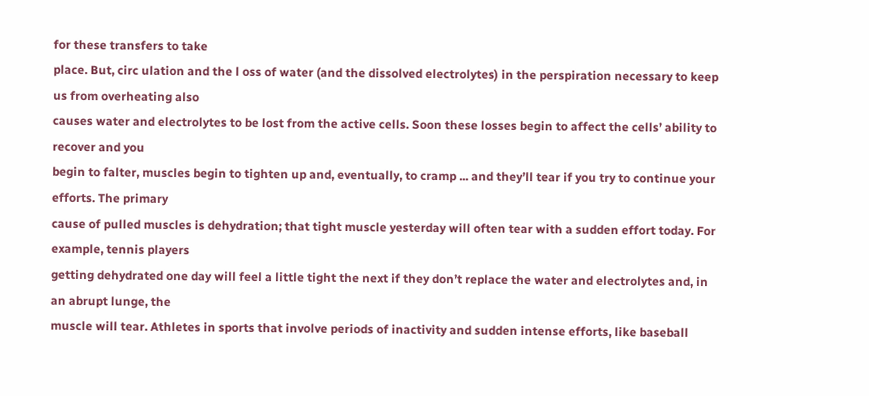for these transfers to take
place. But, circ ulation and the l oss of water (and the dissolved electrolytes) in the perspiration necessary to keep us from overheating also
causes water and electrolytes to be lost from the active cells. Soon these losses begin to affect the cells’ ability to recover and you
begin to falter, muscles begin to tighten up and, eventually, to cramp ... and they’ll tear if you try to continue your efforts. The primary
cause of pulled muscles is dehydration; that tight muscle yesterday will often tear with a sudden effort today. For example, tennis players
getting dehydrated one day will feel a little tight the next if they don’t replace the water and electrolytes and, in an abrupt lunge, the
muscle will tear. Athletes in sports that involve periods of inactivity and sudden intense efforts, like baseball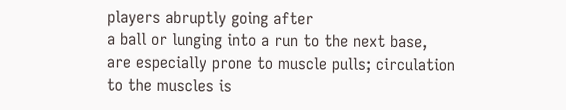players abruptly going after
a ball or lunging into a run to the next base, are especially prone to muscle pulls; circulation to the muscles is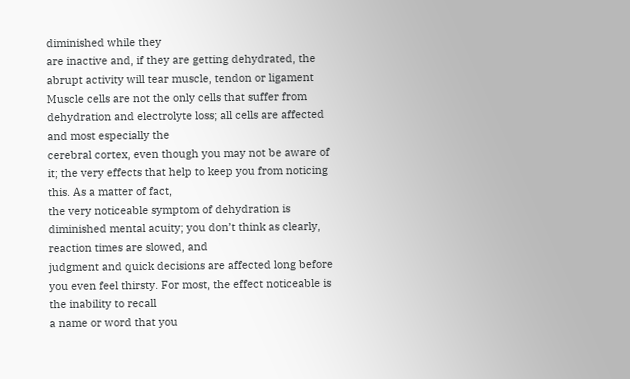diminished while they
are inactive and, if they are getting dehydrated, the abrupt activity will tear muscle, tendon or ligament
Muscle cells are not the only cells that suffer from dehydration and electrolyte loss; all cells are affected and most especially the
cerebral cortex, even though you may not be aware of it; the very effects that help to keep you from noticing this. As a matter of fact,
the very noticeable symptom of dehydration is diminished mental acuity; you don’t think as clearly, reaction times are slowed, and
judgment and quick decisions are affected long before you even feel thirsty. For most, the effect noticeable is the inability to recall
a name or word that you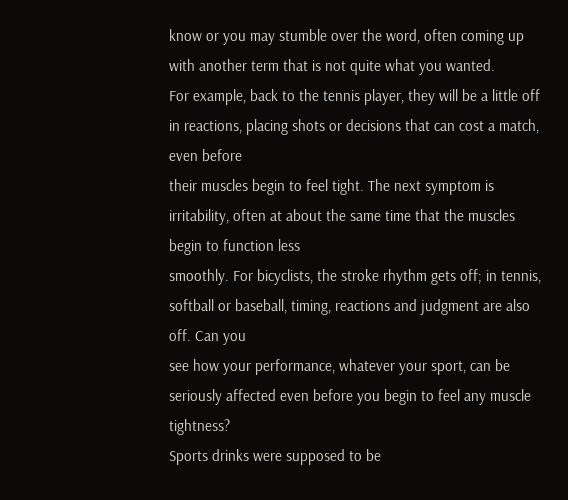know or you may stumble over the word, often coming up with another term that is not quite what you wanted.
For example, back to the tennis player, they will be a little off in reactions, placing shots or decisions that can cost a match, even before
their muscles begin to feel tight. The next symptom is irritability, often at about the same time that the muscles begin to function less
smoothly. For bicyclists, the stroke rhythm gets off; in tennis, softball or baseball, timing, reactions and judgment are also off. Can you
see how your performance, whatever your sport, can be seriously affected even before you begin to feel any muscle tightness?
Sports drinks were supposed to be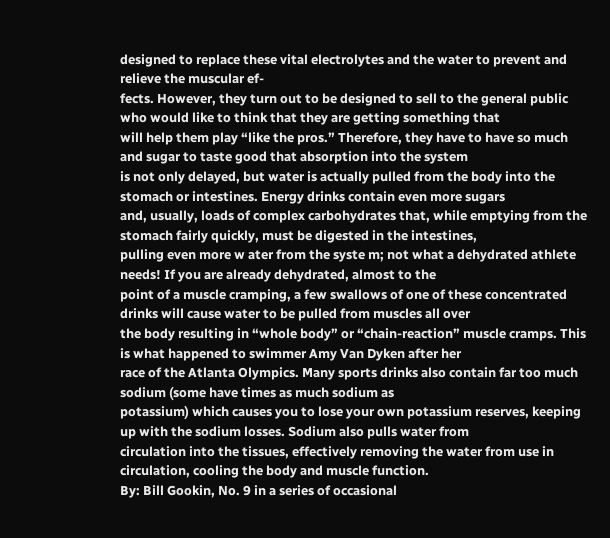designed to replace these vital electrolytes and the water to prevent and relieve the muscular ef-
fects. However, they turn out to be designed to sell to the general public who would like to think that they are getting something that
will help them play “like the pros.” Therefore, they have to have so much and sugar to taste good that absorption into the system
is not only delayed, but water is actually pulled from the body into the stomach or intestines. Energy drinks contain even more sugars
and, usually, loads of complex carbohydrates that, while emptying from the stomach fairly quickly, must be digested in the intestines,
pulling even more w ater from the syste m; not what a dehydrated athlete needs! If you are already dehydrated, almost to the
point of a muscle cramping, a few swallows of one of these concentrated drinks will cause water to be pulled from muscles all over
the body resulting in “whole body” or “chain-reaction” muscle cramps. This is what happened to swimmer Amy Van Dyken after her
race of the Atlanta Olympics. Many sports drinks also contain far too much sodium (some have times as much sodium as
potassium) which causes you to lose your own potassium reserves, keeping up with the sodium losses. Sodium also pulls water from
circulation into the tissues, effectively removing the water from use in circulation, cooling the body and muscle function.
By: Bill Gookin, No. 9 in a series of occasional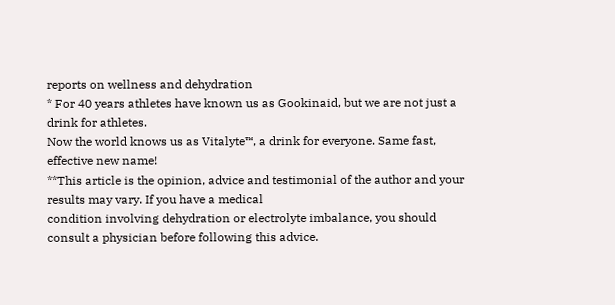reports on wellness and dehydration
* For 40 years athletes have known us as Gookinaid, but we are not just a drink for athletes.
Now the world knows us as Vitalyte™, a drink for everyone. Same fast, effective new name!
**This article is the opinion, advice and testimonial of the author and your results may vary. If you have a medical
condition involving dehydration or electrolyte imbalance, you should consult a physician before following this advice.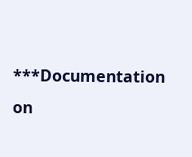***Documentation on